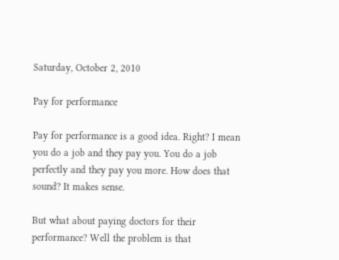Saturday, October 2, 2010

Pay for performance

Pay for performance is a good idea. Right? I mean you do a job and they pay you. You do a job perfectly and they pay you more. How does that sound? It makes sense.

But what about paying doctors for their performance? Well the problem is that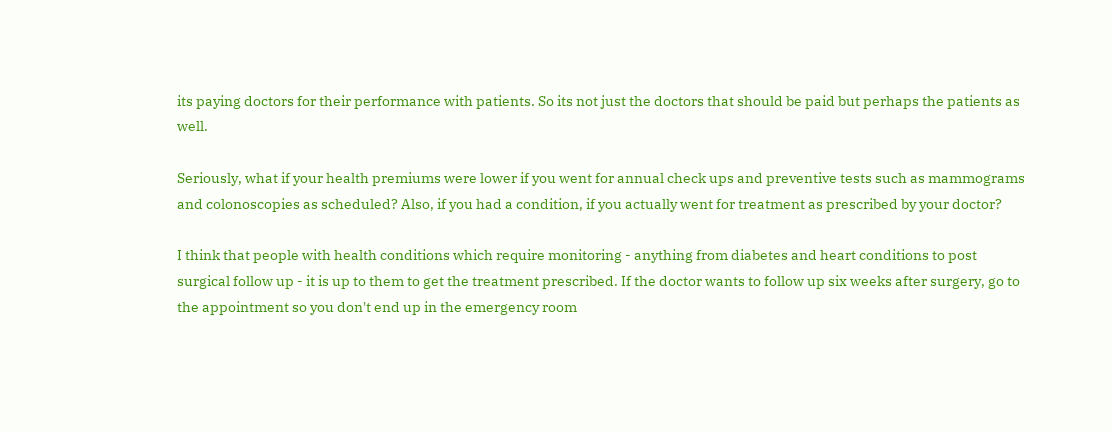its paying doctors for their performance with patients. So its not just the doctors that should be paid but perhaps the patients as well.

Seriously, what if your health premiums were lower if you went for annual check ups and preventive tests such as mammograms and colonoscopies as scheduled? Also, if you had a condition, if you actually went for treatment as prescribed by your doctor?

I think that people with health conditions which require monitoring - anything from diabetes and heart conditions to post surgical follow up - it is up to them to get the treatment prescribed. If the doctor wants to follow up six weeks after surgery, go to the appointment so you don't end up in the emergency room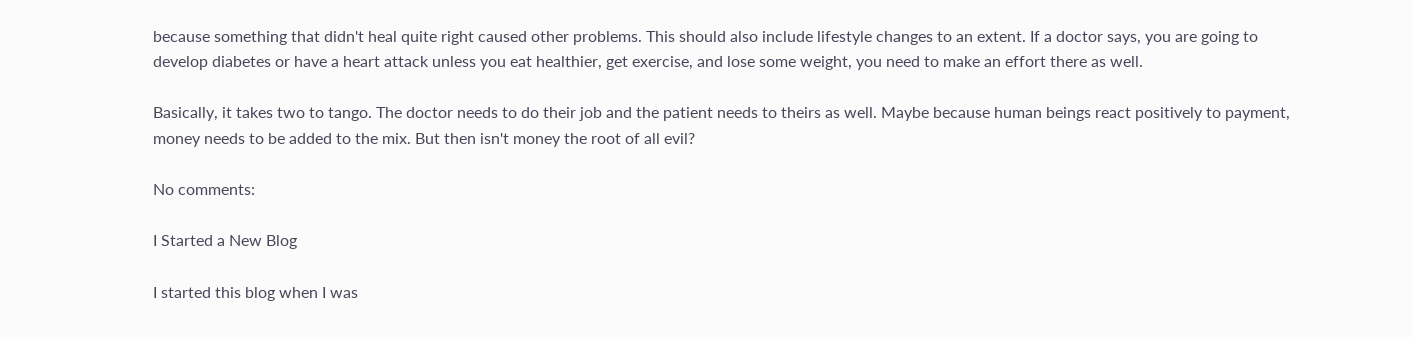because something that didn't heal quite right caused other problems. This should also include lifestyle changes to an extent. If a doctor says, you are going to develop diabetes or have a heart attack unless you eat healthier, get exercise, and lose some weight, you need to make an effort there as well.

Basically, it takes two to tango. The doctor needs to do their job and the patient needs to theirs as well. Maybe because human beings react positively to payment, money needs to be added to the mix. But then isn't money the root of all evil?

No comments:

I Started a New Blog

I started this blog when I was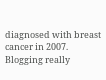diagnosed with breast cancer in 2007. Blogging really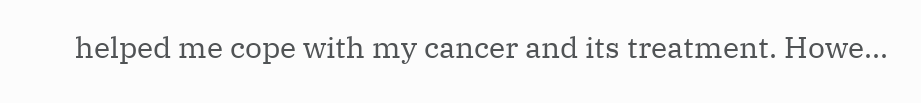helped me cope with my cancer and its treatment. Howe...